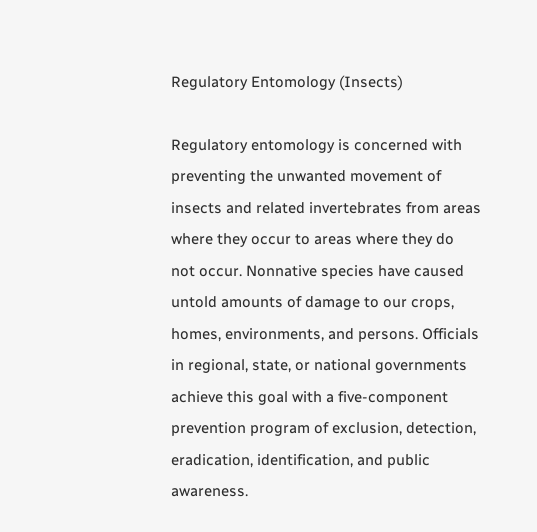Regulatory Entomology (Insects)

Regulatory entomology is concerned with preventing the unwanted movement of insects and related invertebrates from areas where they occur to areas where they do not occur. Nonnative species have caused untold amounts of damage to our crops, homes, environments, and persons. Officials in regional, state, or national governments achieve this goal with a five-component prevention program of exclusion, detection, eradication, identification, and public awareness.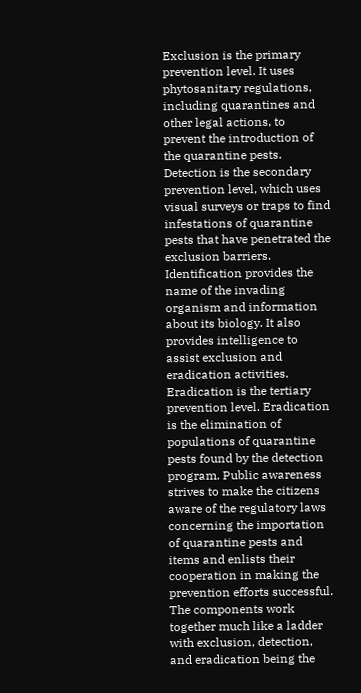Exclusion is the primary prevention level. It uses phytosanitary regulations, including quarantines and other legal actions, to prevent the introduction of the quarantine pests. Detection is the secondary prevention level, which uses visual surveys or traps to find infestations of quarantine pests that have penetrated the exclusion barriers. Identification provides the name of the invading organism and information about its biology. It also provides intelligence to assist exclusion and eradication activities. Eradication is the tertiary prevention level. Eradication is the elimination of populations of quarantine pests found by the detection program. Public awareness strives to make the citizens aware of the regulatory laws concerning the importation of quarantine pests and items and enlists their cooperation in making the prevention efforts successful. The components work together much like a ladder with exclusion, detection, and eradication being the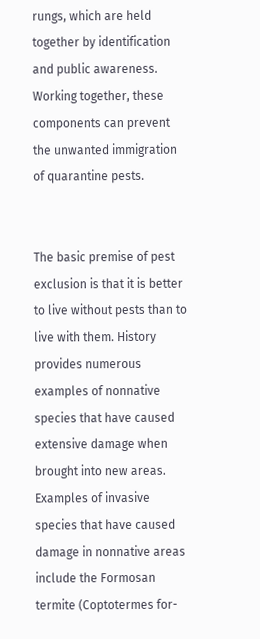rungs, which are held together by identification and public awareness. Working together, these components can prevent the unwanted immigration of quarantine pests.


The basic premise of pest exclusion is that it is better to live without pests than to live with them. History provides numerous examples of nonnative species that have caused extensive damage when brought into new areas. Examples of invasive species that have caused damage in nonnative areas include the Formosan termite (Coptotermes for-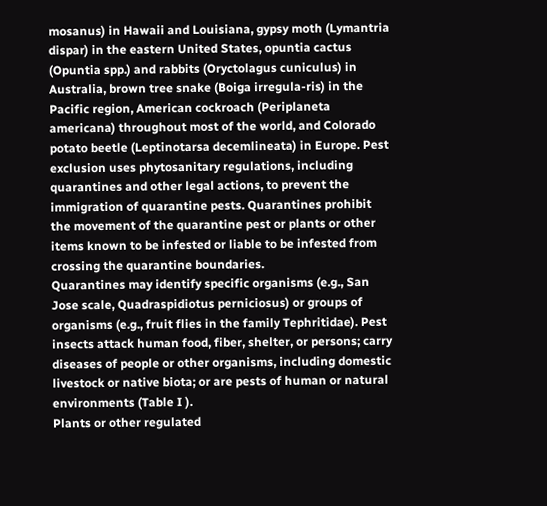mosanus) in Hawaii and Louisiana, gypsy moth (Lymantria dispar) in the eastern United States, opuntia cactus (Opuntia spp.) and rabbits (Oryctolagus cuniculus) in Australia, brown tree snake (Boiga irregula-ris) in the Pacific region, American cockroach (Periplaneta americana) throughout most of the world, and Colorado potato beetle (Leptinotarsa decemlineata) in Europe. Pest exclusion uses phytosanitary regulations, including quarantines and other legal actions, to prevent the immigration of quarantine pests. Quarantines prohibit the movement of the quarantine pest or plants or other items known to be infested or liable to be infested from crossing the quarantine boundaries.
Quarantines may identify specific organisms (e.g., San Jose scale, Quadraspidiotus perniciosus) or groups of organisms (e.g., fruit flies in the family Tephritidae). Pest insects attack human food, fiber, shelter, or persons; carry diseases of people or other organisms, including domestic livestock or native biota; or are pests of human or natural environments (Table I ).
Plants or other regulated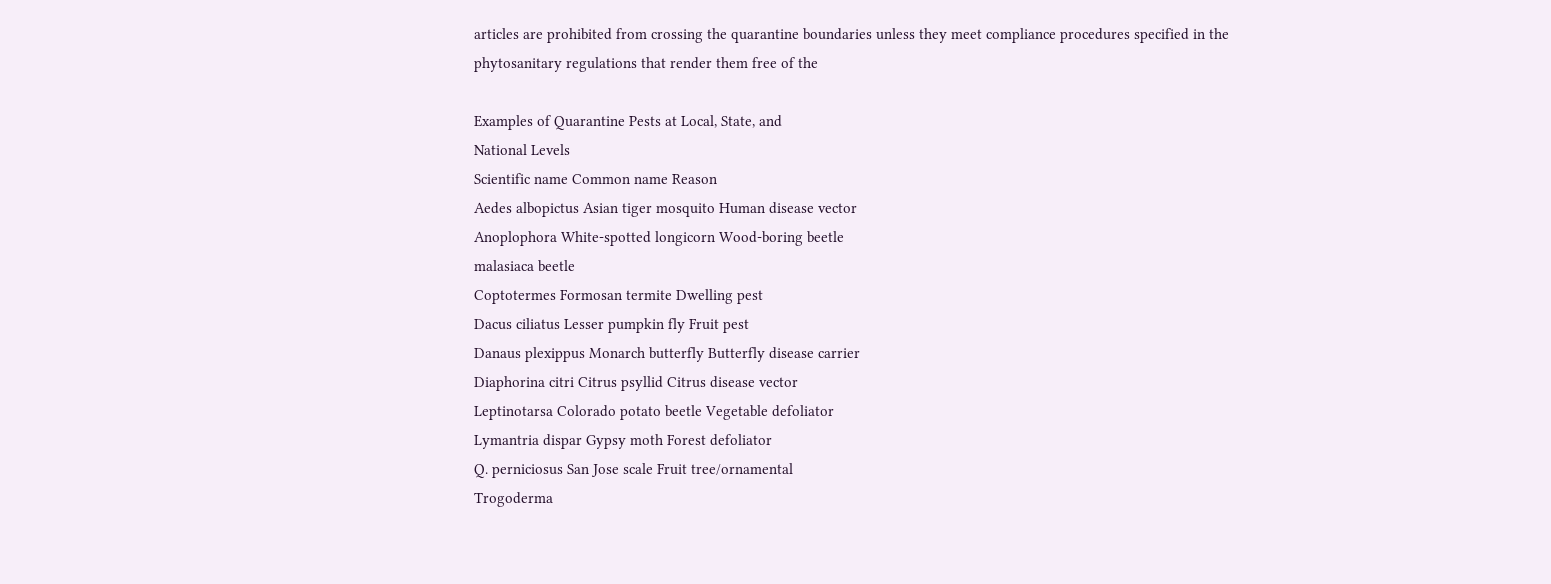articles are prohibited from crossing the quarantine boundaries unless they meet compliance procedures specified in the phytosanitary regulations that render them free of the

Examples of Quarantine Pests at Local, State, and
National Levels
Scientific name Common name Reason
Aedes albopictus Asian tiger mosquito Human disease vector
Anoplophora White-spotted longicorn Wood-boring beetle
malasiaca beetle
Coptotermes Formosan termite Dwelling pest
Dacus ciliatus Lesser pumpkin fly Fruit pest
Danaus plexippus Monarch butterfly Butterfly disease carrier
Diaphorina citri Citrus psyllid Citrus disease vector
Leptinotarsa Colorado potato beetle Vegetable defoliator
Lymantria dispar Gypsy moth Forest defoliator
Q. perniciosus San Jose scale Fruit tree/ornamental
Trogoderma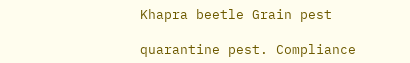Khapra beetle Grain pest

quarantine pest. Compliance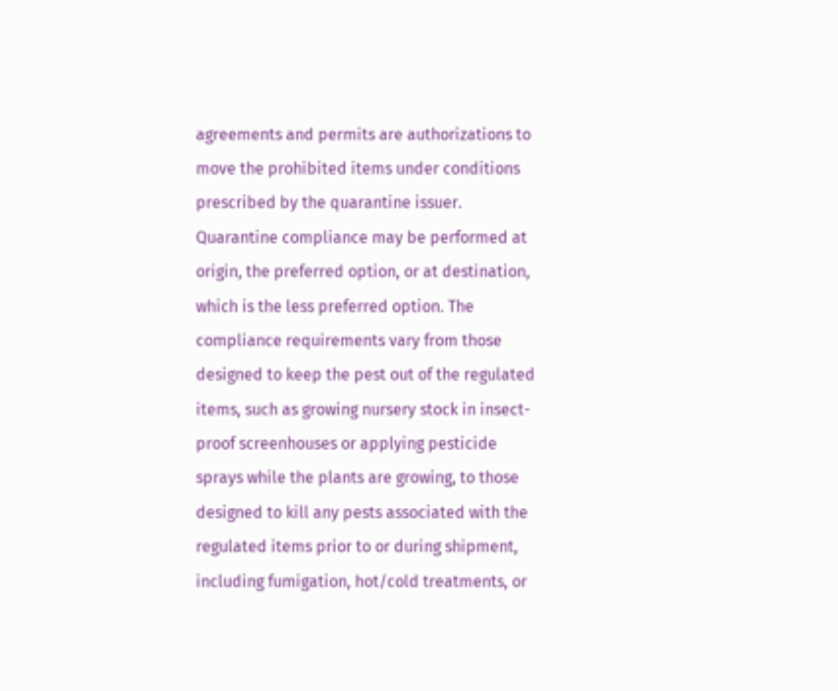agreements and permits are authorizations to move the prohibited items under conditions prescribed by the quarantine issuer. Quarantine compliance may be performed at origin, the preferred option, or at destination, which is the less preferred option. The compliance requirements vary from those designed to keep the pest out of the regulated items, such as growing nursery stock in insect-proof screenhouses or applying pesticide sprays while the plants are growing, to those designed to kill any pests associated with the regulated items prior to or during shipment, including fumigation, hot/cold treatments, or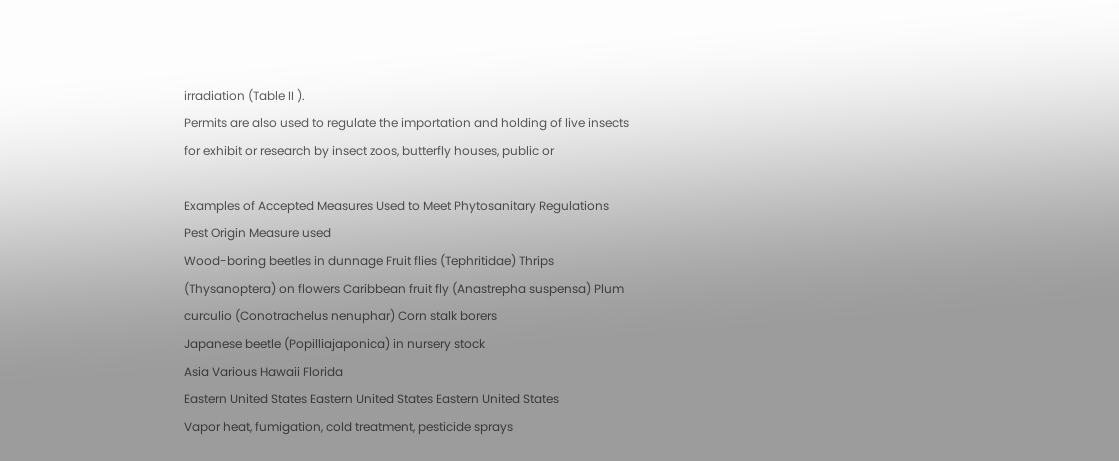irradiation (Table II ).
Permits are also used to regulate the importation and holding of live insects for exhibit or research by insect zoos, butterfly houses, public or

Examples of Accepted Measures Used to Meet Phytosanitary Regulations
Pest Origin Measure used
Wood-boring beetles in dunnage Fruit flies (Tephritidae) Thrips (Thysanoptera) on flowers Caribbean fruit fly (Anastrepha suspensa) Plum curculio (Conotrachelus nenuphar) Corn stalk borers
Japanese beetle (Popilliajaponica) in nursery stock
Asia Various Hawaii Florida
Eastern United States Eastern United States Eastern United States
Vapor heat, fumigation, cold treatment, pesticide sprays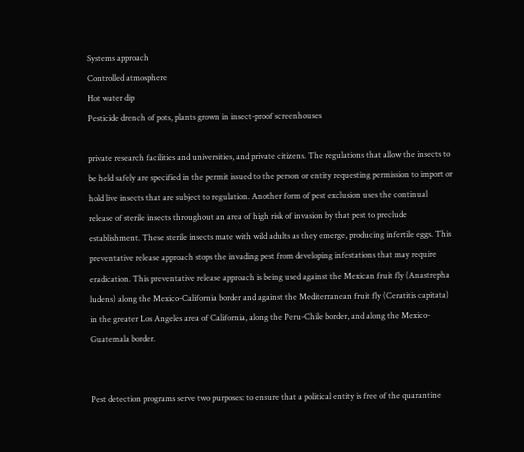Systems approach
Controlled atmosphere
Hot water dip
Pesticide drench of pots, plants grown in insect-proof screenhouses

private research facilities and universities, and private citizens. The regulations that allow the insects to be held safely are specified in the permit issued to the person or entity requesting permission to import or hold live insects that are subject to regulation. Another form of pest exclusion uses the continual release of sterile insects throughout an area of high risk of invasion by that pest to preclude establishment. These sterile insects mate with wild adults as they emerge, producing infertile eggs. This preventative release approach stops the invading pest from developing infestations that may require eradication. This preventative release approach is being used against the Mexican fruit fly (Anastrepha ludens) along the Mexico-California border and against the Mediterranean fruit fly (Ceratitis capitata) in the greater Los Angeles area of California, along the Peru-Chile border, and along the Mexico-Guatemala border.


Pest detection programs serve two purposes: to ensure that a political entity is free of the quarantine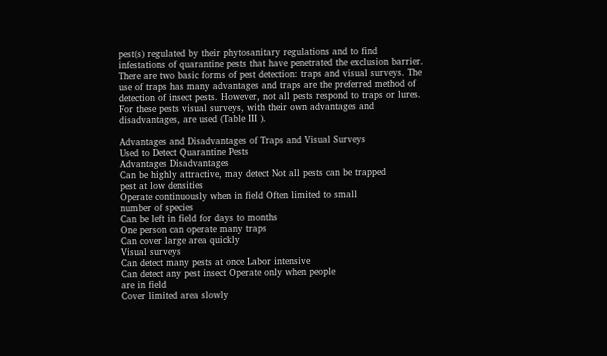pest(s) regulated by their phytosanitary regulations and to find infestations of quarantine pests that have penetrated the exclusion barrier. There are two basic forms of pest detection: traps and visual surveys. The use of traps has many advantages and traps are the preferred method of detection of insect pests. However, not all pests respond to traps or lures. For these pests visual surveys, with their own advantages and disadvantages, are used (Table III ).

Advantages and Disadvantages of Traps and Visual Surveys
Used to Detect Quarantine Pests
Advantages Disadvantages
Can be highly attractive, may detect Not all pests can be trapped
pest at low densities
Operate continuously when in field Often limited to small
number of species
Can be left in field for days to months
One person can operate many traps
Can cover large area quickly
Visual surveys
Can detect many pests at once Labor intensive
Can detect any pest insect Operate only when people
are in field
Cover limited area slowly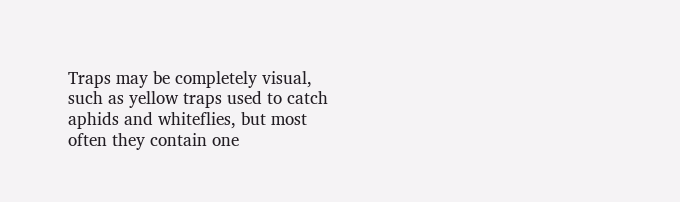Traps may be completely visual, such as yellow traps used to catch aphids and whiteflies, but most often they contain one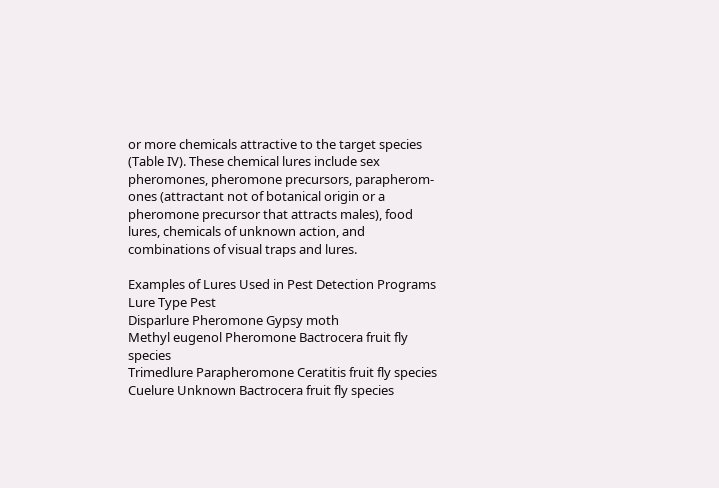or more chemicals attractive to the target species (Table IV). These chemical lures include sex pheromones, pheromone precursors, parapherom-ones (attractant not of botanical origin or a pheromone precursor that attracts males), food lures, chemicals of unknown action, and combinations of visual traps and lures.

Examples of Lures Used in Pest Detection Programs
Lure Type Pest
Disparlure Pheromone Gypsy moth
Methyl eugenol Pheromone Bactrocera fruit fly species
Trimedlure Parapheromone Ceratitis fruit fly species
Cuelure Unknown Bactrocera fruit fly species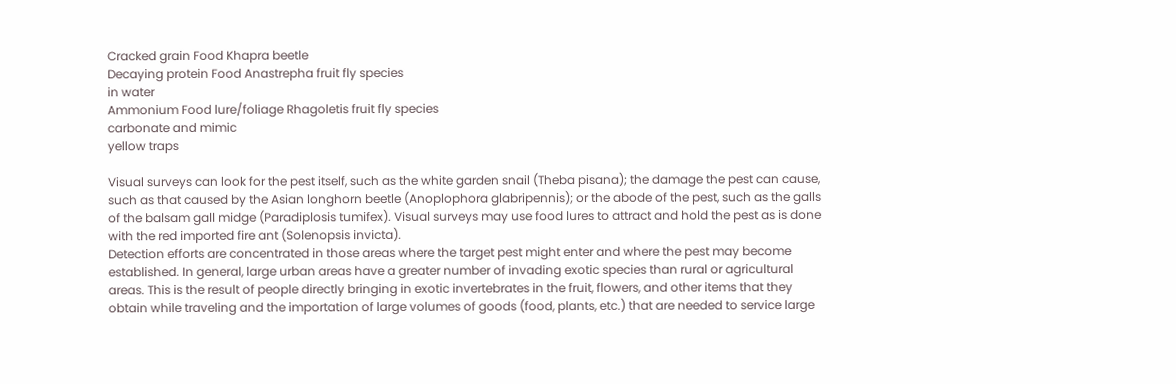Cracked grain Food Khapra beetle
Decaying protein Food Anastrepha fruit fly species
in water
Ammonium Food lure/foliage Rhagoletis fruit fly species
carbonate and mimic
yellow traps

Visual surveys can look for the pest itself, such as the white garden snail (Theba pisana); the damage the pest can cause, such as that caused by the Asian longhorn beetle (Anoplophora glabripennis); or the abode of the pest, such as the galls of the balsam gall midge (Paradiplosis tumifex). Visual surveys may use food lures to attract and hold the pest as is done with the red imported fire ant (Solenopsis invicta).
Detection efforts are concentrated in those areas where the target pest might enter and where the pest may become established. In general, large urban areas have a greater number of invading exotic species than rural or agricultural areas. This is the result of people directly bringing in exotic invertebrates in the fruit, flowers, and other items that they obtain while traveling and the importation of large volumes of goods (food, plants, etc.) that are needed to service large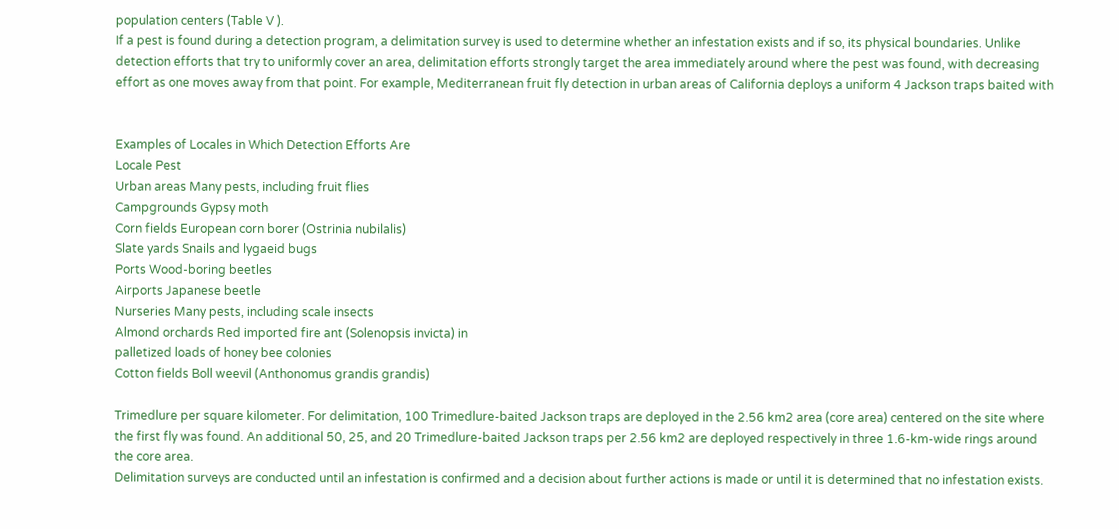population centers (Table V ).
If a pest is found during a detection program, a delimitation survey is used to determine whether an infestation exists and if so, its physical boundaries. Unlike detection efforts that try to uniformly cover an area, delimitation efforts strongly target the area immediately around where the pest was found, with decreasing effort as one moves away from that point. For example, Mediterranean fruit fly detection in urban areas of California deploys a uniform 4 Jackson traps baited with


Examples of Locales in Which Detection Efforts Are
Locale Pest
Urban areas Many pests, including fruit flies
Campgrounds Gypsy moth
Corn fields European corn borer (Ostrinia nubilalis)
Slate yards Snails and lygaeid bugs
Ports Wood-boring beetles
Airports Japanese beetle
Nurseries Many pests, including scale insects
Almond orchards Red imported fire ant (Solenopsis invicta) in
palletized loads of honey bee colonies
Cotton fields Boll weevil (Anthonomus grandis grandis)

Trimedlure per square kilometer. For delimitation, 100 Trimedlure-baited Jackson traps are deployed in the 2.56 km2 area (core area) centered on the site where the first fly was found. An additional 50, 25, and 20 Trimedlure-baited Jackson traps per 2.56 km2 are deployed respectively in three 1.6-km-wide rings around the core area.
Delimitation surveys are conducted until an infestation is confirmed and a decision about further actions is made or until it is determined that no infestation exists.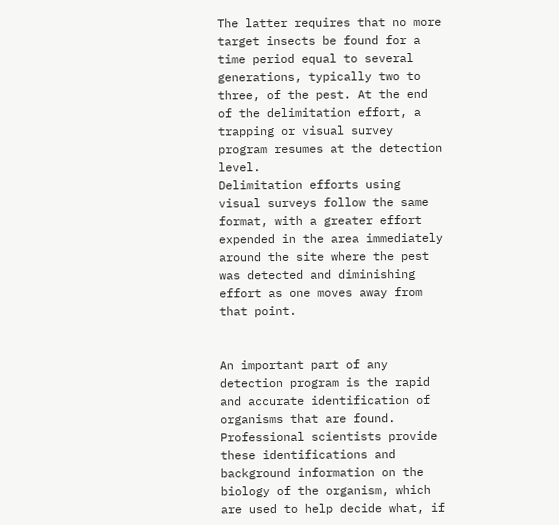The latter requires that no more target insects be found for a time period equal to several generations, typically two to three, of the pest. At the end of the delimitation effort, a trapping or visual survey program resumes at the detection level.
Delimitation efforts using visual surveys follow the same format, with a greater effort expended in the area immediately around the site where the pest was detected and diminishing effort as one moves away from that point.


An important part of any detection program is the rapid and accurate identification of organisms that are found. Professional scientists provide these identifications and background information on the biology of the organism, which are used to help decide what, if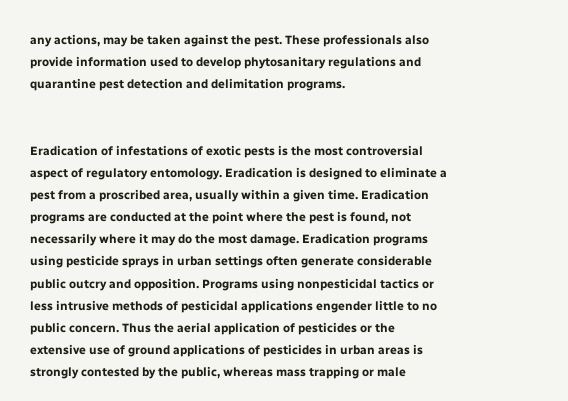any actions, may be taken against the pest. These professionals also provide information used to develop phytosanitary regulations and quarantine pest detection and delimitation programs.


Eradication of infestations of exotic pests is the most controversial aspect of regulatory entomology. Eradication is designed to eliminate a pest from a proscribed area, usually within a given time. Eradication programs are conducted at the point where the pest is found, not necessarily where it may do the most damage. Eradication programs using pesticide sprays in urban settings often generate considerable public outcry and opposition. Programs using nonpesticidal tactics or less intrusive methods of pesticidal applications engender little to no public concern. Thus the aerial application of pesticides or the extensive use of ground applications of pesticides in urban areas is strongly contested by the public, whereas mass trapping or male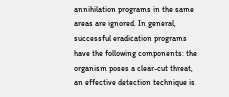annihilation programs in the same areas are ignored. In general, successful eradication programs have the following components: the organism poses a clear-cut threat, an effective detection technique is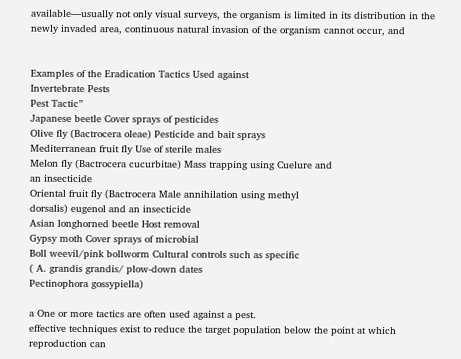available—usually not only visual surveys, the organism is limited in its distribution in the newly invaded area, continuous natural invasion of the organism cannot occur, and


Examples of the Eradication Tactics Used against
Invertebrate Pests
Pest Tactic”
Japanese beetle Cover sprays of pesticides
Olive fly (Bactrocera oleae) Pesticide and bait sprays
Mediterranean fruit fly Use of sterile males
Melon fly (Bactrocera cucurbitae) Mass trapping using Cuelure and
an insecticide
Oriental fruit fly (Bactrocera Male annihilation using methyl
dorsalis) eugenol and an insecticide
Asian longhorned beetle Host removal
Gypsy moth Cover sprays of microbial
Boll weevil/pink bollworm Cultural controls such as specific
( A. grandis grandis/ plow-down dates
Pectinophora gossypiella)

a One or more tactics are often used against a pest.
effective techniques exist to reduce the target population below the point at which reproduction can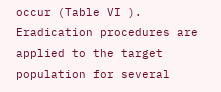occur (Table VI ).
Eradication procedures are applied to the target population for several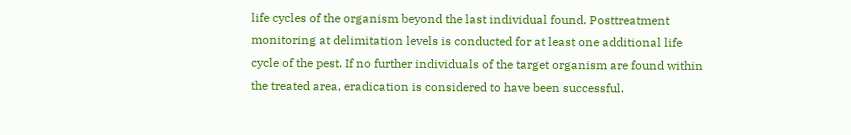life cycles of the organism beyond the last individual found. Posttreatment monitoring at delimitation levels is conducted for at least one additional life cycle of the pest. If no further individuals of the target organism are found within the treated area, eradication is considered to have been successful.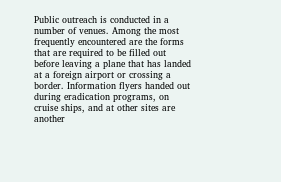Public outreach is conducted in a number of venues. Among the most frequently encountered are the forms that are required to be filled out before leaving a plane that has landed at a foreign airport or crossing a border. Information flyers handed out during eradication programs, on cruise ships, and at other sites are another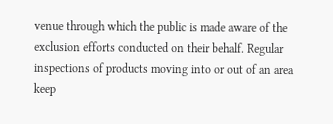venue through which the public is made aware of the exclusion efforts conducted on their behalf. Regular inspections of products moving into or out of an area keep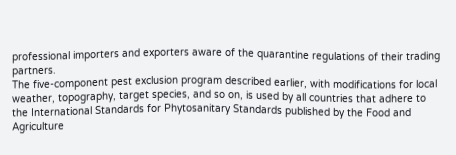professional importers and exporters aware of the quarantine regulations of their trading partners.
The five-component pest exclusion program described earlier, with modifications for local weather, topography, target species, and so on, is used by all countries that adhere to the International Standards for Phytosanitary Standards published by the Food and Agriculture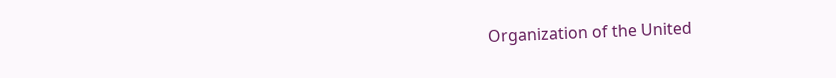Organization of the United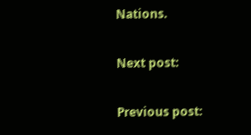Nations.

Next post:

Previous post: